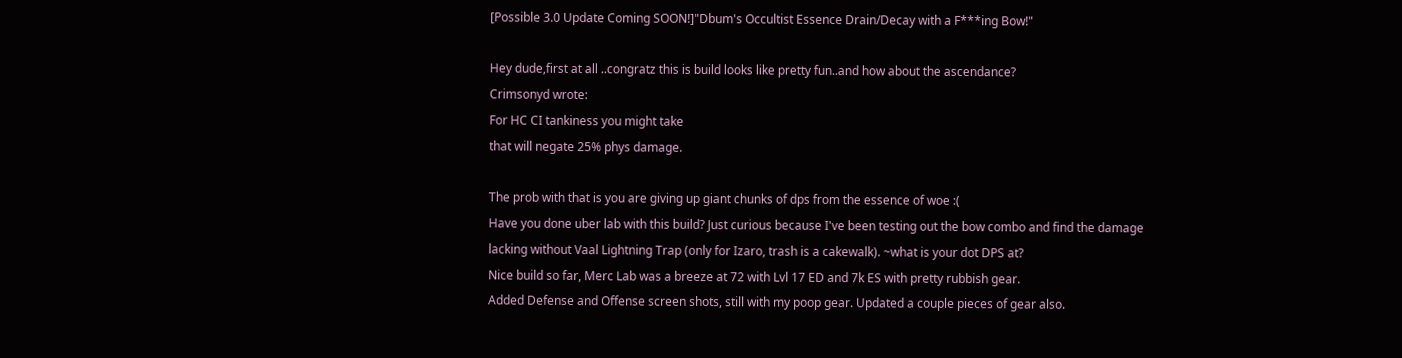[Possible 3.0 Update Coming SOON!]"Dbum's Occultist Essence Drain/Decay with a F***ing Bow!"

Hey dude,first at all ..congratz this is build looks like pretty fun..and how about the ascendance?
Crimsonyd wrote:
For HC CI tankiness you might take
that will negate 25% phys damage.

The prob with that is you are giving up giant chunks of dps from the essence of woe :(
Have you done uber lab with this build? Just curious because I've been testing out the bow combo and find the damage lacking without Vaal Lightning Trap (only for Izaro, trash is a cakewalk). ~what is your dot DPS at?
Nice build so far, Merc Lab was a breeze at 72 with Lvl 17 ED and 7k ES with pretty rubbish gear.
Added Defense and Offense screen shots, still with my poop gear. Updated a couple pieces of gear also.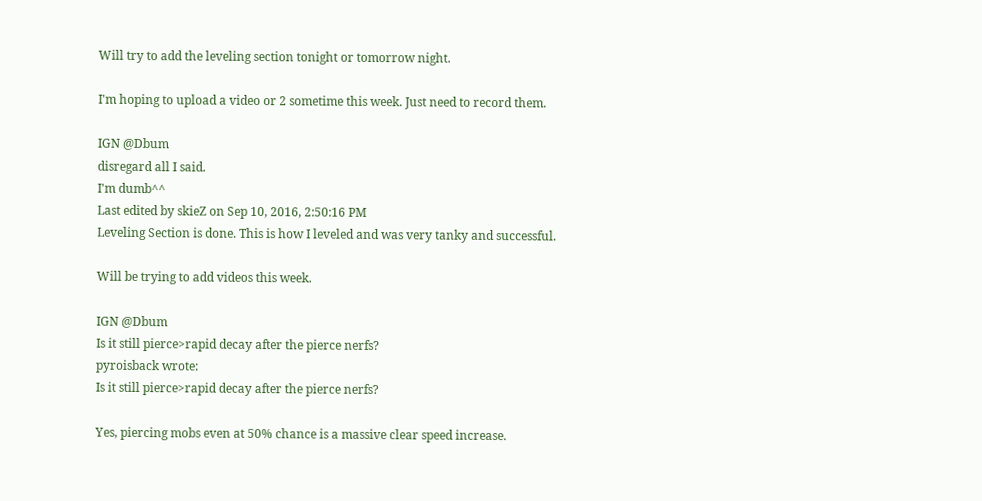Will try to add the leveling section tonight or tomorrow night.

I'm hoping to upload a video or 2 sometime this week. Just need to record them.

IGN @Dbum
disregard all I said.
I'm dumb^^
Last edited by skieZ on Sep 10, 2016, 2:50:16 PM
Leveling Section is done. This is how I leveled and was very tanky and successful.

Will be trying to add videos this week.

IGN @Dbum
Is it still pierce>rapid decay after the pierce nerfs?
pyroisback wrote:
Is it still pierce>rapid decay after the pierce nerfs?

Yes, piercing mobs even at 50% chance is a massive clear speed increase.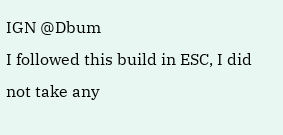IGN @Dbum
I followed this build in ESC, I did not take any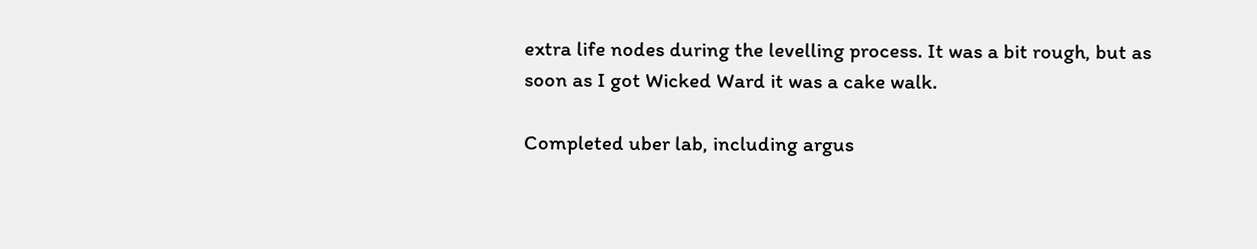extra life nodes during the levelling process. It was a bit rough, but as soon as I got Wicked Ward it was a cake walk.

Completed uber lab, including argus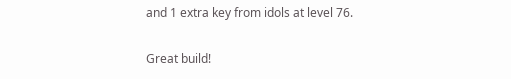and 1 extra key from idols at level 76.

Great build!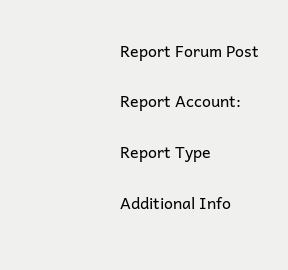Report Forum Post

Report Account:

Report Type

Additional Info